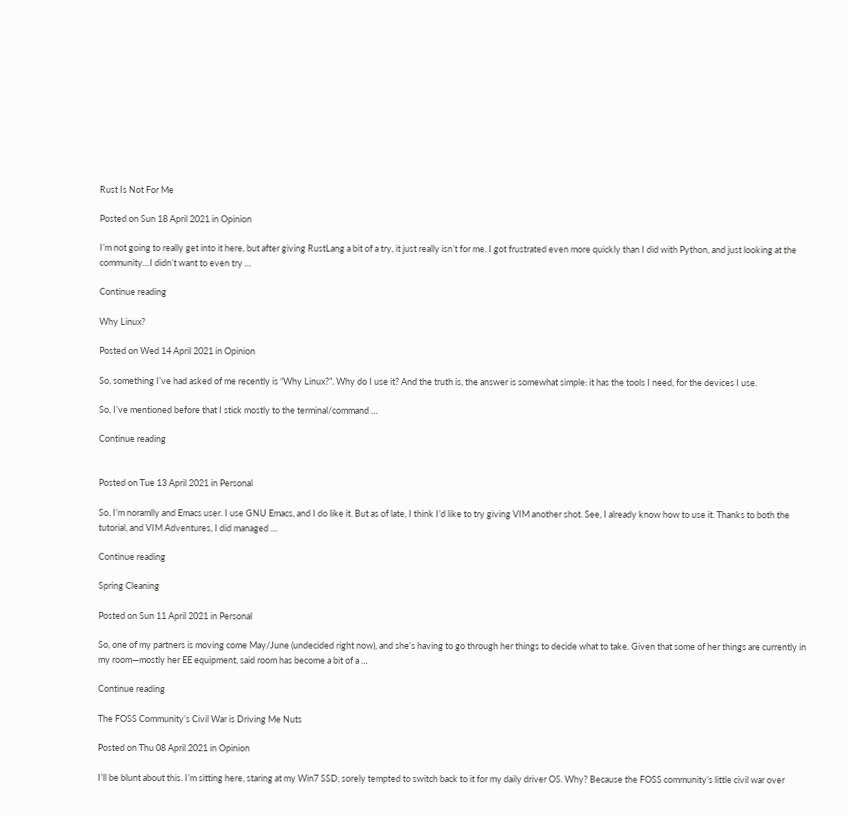Rust Is Not For Me

Posted on Sun 18 April 2021 in Opinion

I’m not going to really get into it here, but after giving RustLang a bit of a try, it just really isn’t for me. I got frustrated even more quickly than I did with Python, and just looking at the community…I didn’t want to even try …

Continue reading

Why Linux?

Posted on Wed 14 April 2021 in Opinion

So, something I’ve had asked of me recently is “Why Linux?”. Why do I use it? And the truth is, the answer is somewhat simple: it has the tools I need, for the devices I use.

So, I’ve mentioned before that I stick mostly to the terminal/command …

Continue reading


Posted on Tue 13 April 2021 in Personal

So, I’m noramlly and Emacs user. I use GNU Emacs, and I do like it. But as of late, I think I’d like to try giving VIM another shot. See, I already know how to use it. Thanks to both the tutorial, and VIM Adventures, I did managed …

Continue reading

Spring Cleaning

Posted on Sun 11 April 2021 in Personal

So, one of my partners is moving come May/June (undecided right now), and she’s having to go through her things to decide what to take. Given that some of her things are currently in my room—mostly her EE equipment, said room has become a bit of a …

Continue reading

The FOSS Community’s Civil War is Driving Me Nuts

Posted on Thu 08 April 2021 in Opinion

I’ll be blunt about this. I’m sitting here, staring at my Win7 SSD, sorely tempted to switch back to it for my daily driver OS. Why? Because the FOSS community’s little civil war over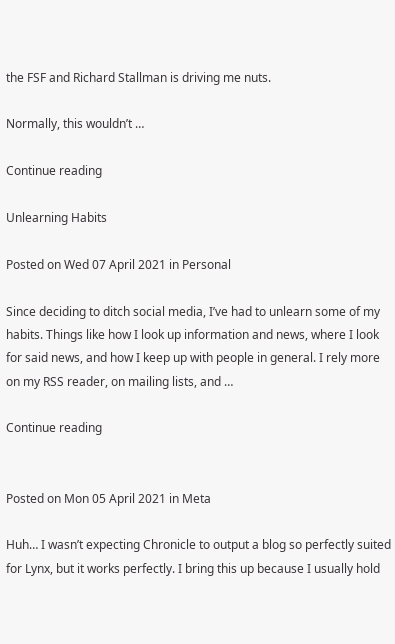the FSF and Richard Stallman is driving me nuts.

Normally, this wouldn’t …

Continue reading

Unlearning Habits

Posted on Wed 07 April 2021 in Personal

Since deciding to ditch social media, I’ve had to unlearn some of my habits. Things like how I look up information and news, where I look for said news, and how I keep up with people in general. I rely more on my RSS reader, on mailing lists, and …

Continue reading


Posted on Mon 05 April 2021 in Meta

Huh… I wasn’t expecting Chronicle to output a blog so perfectly suited for Lynx, but it works perfectly. I bring this up because I usually hold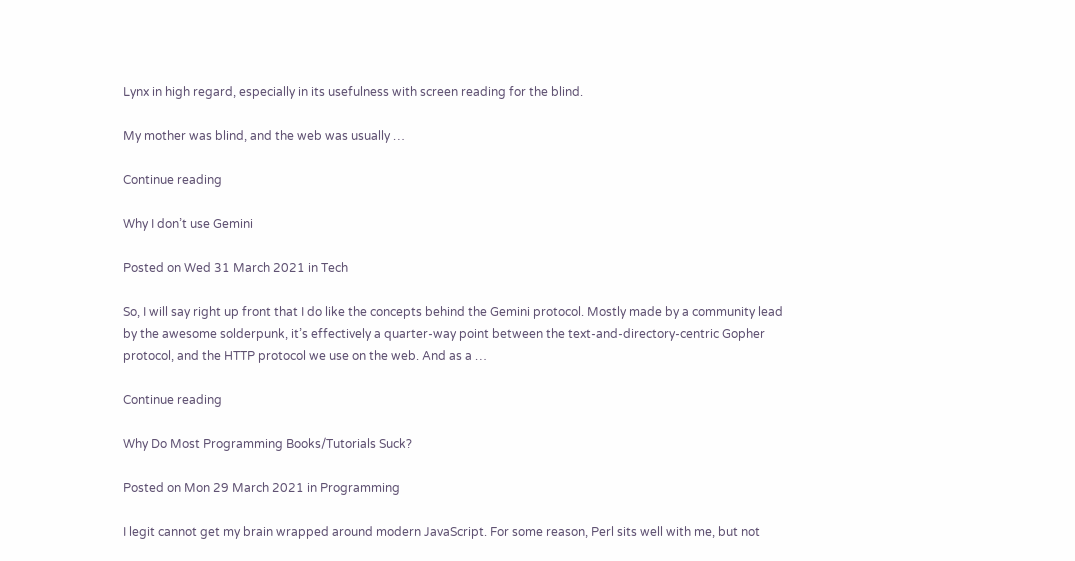Lynx in high regard, especially in its usefulness with screen reading for the blind.

My mother was blind, and the web was usually …

Continue reading

Why I don’t use Gemini

Posted on Wed 31 March 2021 in Tech

So, I will say right up front that I do like the concepts behind the Gemini protocol. Mostly made by a community lead by the awesome solderpunk, it’s effectively a quarter-way point between the text-and-directory-centric Gopher protocol, and the HTTP protocol we use on the web. And as a …

Continue reading

Why Do Most Programming Books/Tutorials Suck?

Posted on Mon 29 March 2021 in Programming

I legit cannot get my brain wrapped around modern JavaScript. For some reason, Perl sits well with me, but not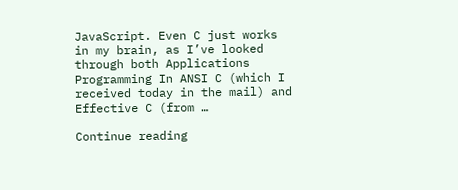JavaScript. Even C just works in my brain, as I’ve looked through both Applications Programming In ANSI C (which I received today in the mail) and Effective C (from …

Continue reading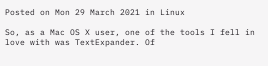Posted on Mon 29 March 2021 in Linux

So, as a Mac OS X user, one of the tools I fell in love with was TextExpander. Of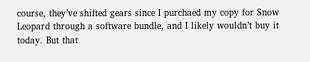course, they’ve shifted gears since I purchaed my copy for Snow Leopard through a software bundle, and I likely wouldn’t buy it today. But that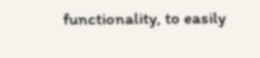functionality, to easily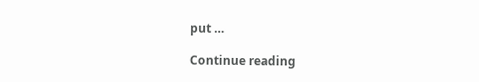put …

Continue reading